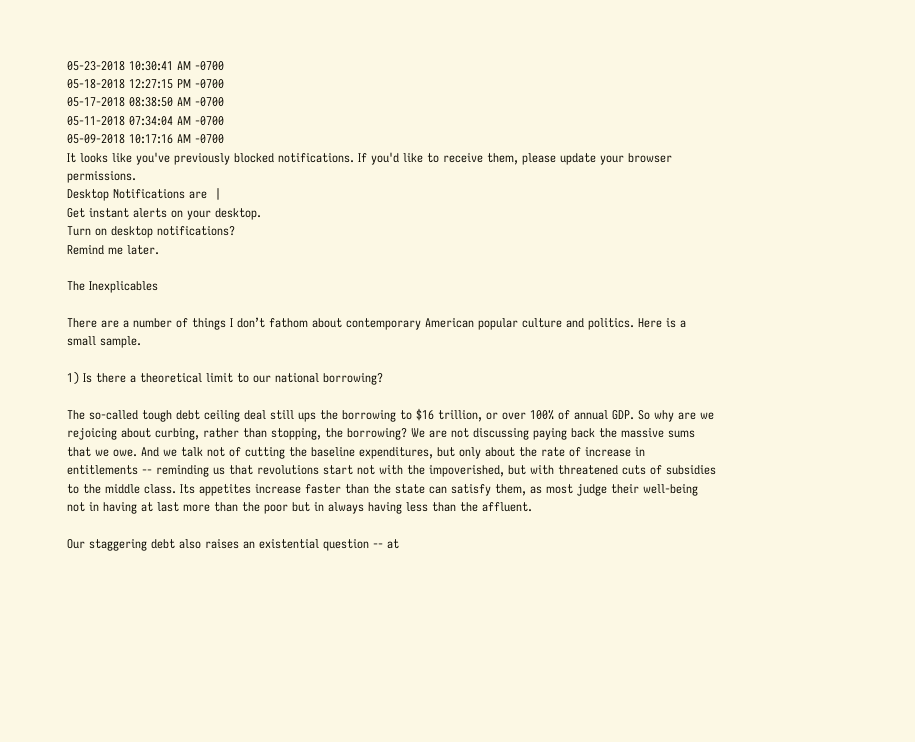05-23-2018 10:30:41 AM -0700
05-18-2018 12:27:15 PM -0700
05-17-2018 08:38:50 AM -0700
05-11-2018 07:34:04 AM -0700
05-09-2018 10:17:16 AM -0700
It looks like you've previously blocked notifications. If you'd like to receive them, please update your browser permissions.
Desktop Notifications are  |
Get instant alerts on your desktop.
Turn on desktop notifications?
Remind me later.

The Inexplicables

There are a number of things I don’t fathom about contemporary American popular culture and politics. Here is a small sample.

1) Is there a theoretical limit to our national borrowing?

The so-called tough debt ceiling deal still ups the borrowing to $16 trillion, or over 100% of annual GDP. So why are we rejoicing about curbing, rather than stopping, the borrowing? We are not discussing paying back the massive sums that we owe. And we talk not of cutting the baseline expenditures, but only about the rate of increase in entitlements -- reminding us that revolutions start not with the impoverished, but with threatened cuts of subsidies to the middle class. Its appetites increase faster than the state can satisfy them, as most judge their well-being not in having at last more than the poor but in always having less than the affluent.

Our staggering debt also raises an existential question -- at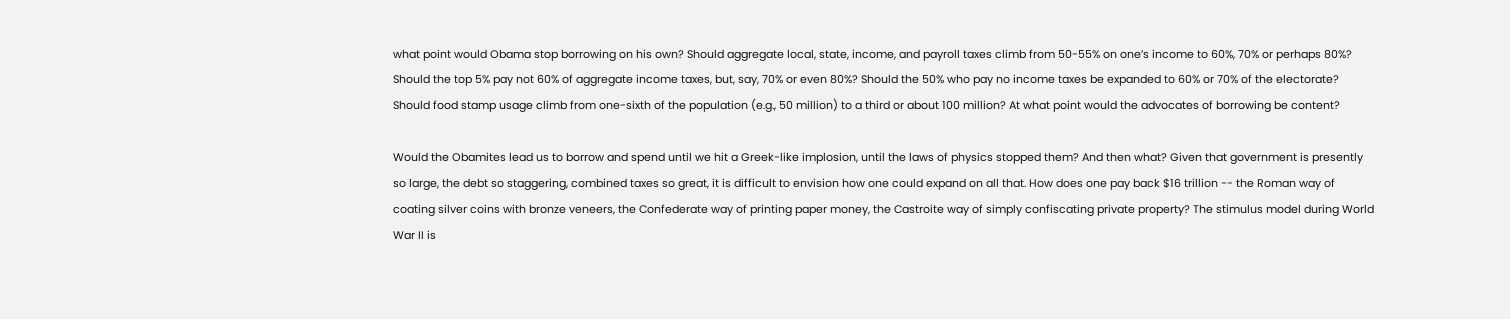what point would Obama stop borrowing on his own? Should aggregate local, state, income, and payroll taxes climb from 50-55% on one’s income to 60%, 70% or perhaps 80%? Should the top 5% pay not 60% of aggregate income taxes, but, say, 70% or even 80%? Should the 50% who pay no income taxes be expanded to 60% or 70% of the electorate? Should food stamp usage climb from one-sixth of the population (e.g., 50 million) to a third or about 100 million? At what point would the advocates of borrowing be content?

Would the Obamites lead us to borrow and spend until we hit a Greek-like implosion, until the laws of physics stopped them? And then what? Given that government is presently so large, the debt so staggering, combined taxes so great, it is difficult to envision how one could expand on all that. How does one pay back $16 trillion -- the Roman way of coating silver coins with bronze veneers, the Confederate way of printing paper money, the Castroite way of simply confiscating private property? The stimulus model during World War II is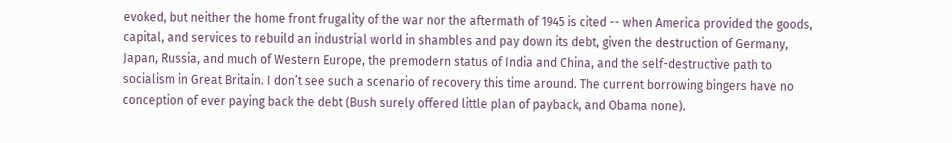evoked, but neither the home front frugality of the war nor the aftermath of 1945 is cited -- when America provided the goods, capital, and services to rebuild an industrial world in shambles and pay down its debt, given the destruction of Germany, Japan, Russia, and much of Western Europe, the premodern status of India and China, and the self-destructive path to socialism in Great Britain. I don’t see such a scenario of recovery this time around. The current borrowing bingers have no conception of ever paying back the debt (Bush surely offered little plan of payback, and Obama none).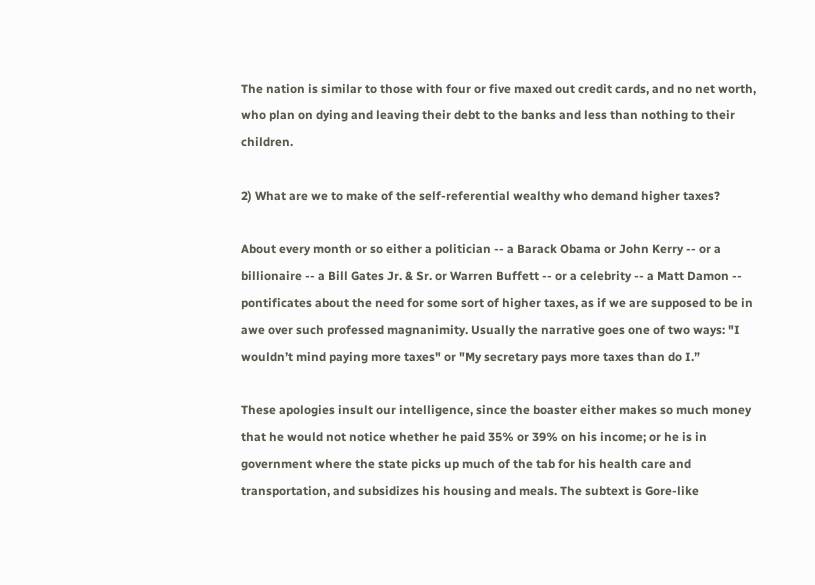The nation is similar to those with four or five maxed out credit cards, and no net worth, who plan on dying and leaving their debt to the banks and less than nothing to their children.

2) What are we to make of the self-referential wealthy who demand higher taxes?

About every month or so either a politician -- a Barack Obama or John Kerry -- or a billionaire -- a Bill Gates Jr. & Sr. or Warren Buffett -- or a celebrity -- a Matt Damon -- pontificates about the need for some sort of higher taxes, as if we are supposed to be in awe over such professed magnanimity. Usually the narrative goes one of two ways: "I wouldn’t mind paying more taxes" or "My secretary pays more taxes than do I.”

These apologies insult our intelligence, since the boaster either makes so much money that he would not notice whether he paid 35% or 39% on his income; or he is in government where the state picks up much of the tab for his health care and transportation, and subsidizes his housing and meals. The subtext is Gore-like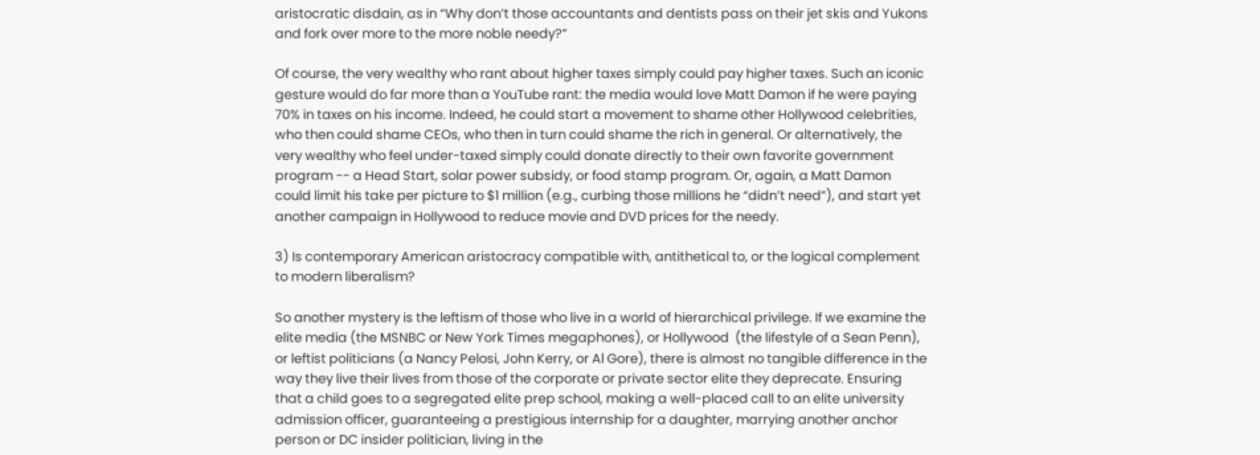aristocratic disdain, as in “Why don’t those accountants and dentists pass on their jet skis and Yukons and fork over more to the more noble needy?”

Of course, the very wealthy who rant about higher taxes simply could pay higher taxes. Such an iconic gesture would do far more than a YouTube rant: the media would love Matt Damon if he were paying 70% in taxes on his income. Indeed, he could start a movement to shame other Hollywood celebrities, who then could shame CEOs, who then in turn could shame the rich in general. Or alternatively, the very wealthy who feel under-taxed simply could donate directly to their own favorite government program -- a Head Start, solar power subsidy, or food stamp program. Or, again, a Matt Damon could limit his take per picture to $1 million (e.g., curbing those millions he “didn’t need”), and start yet another campaign in Hollywood to reduce movie and DVD prices for the needy.

3) Is contemporary American aristocracy compatible with, antithetical to, or the logical complement to modern liberalism?

So another mystery is the leftism of those who live in a world of hierarchical privilege. If we examine the elite media (the MSNBC or New York Times megaphones), or Hollywood  (the lifestyle of a Sean Penn), or leftist politicians (a Nancy Pelosi, John Kerry, or Al Gore), there is almost no tangible difference in the way they live their lives from those of the corporate or private sector elite they deprecate. Ensuring that a child goes to a segregated elite prep school, making a well-placed call to an elite university admission officer, guaranteeing a prestigious internship for a daughter, marrying another anchor person or DC insider politician, living in the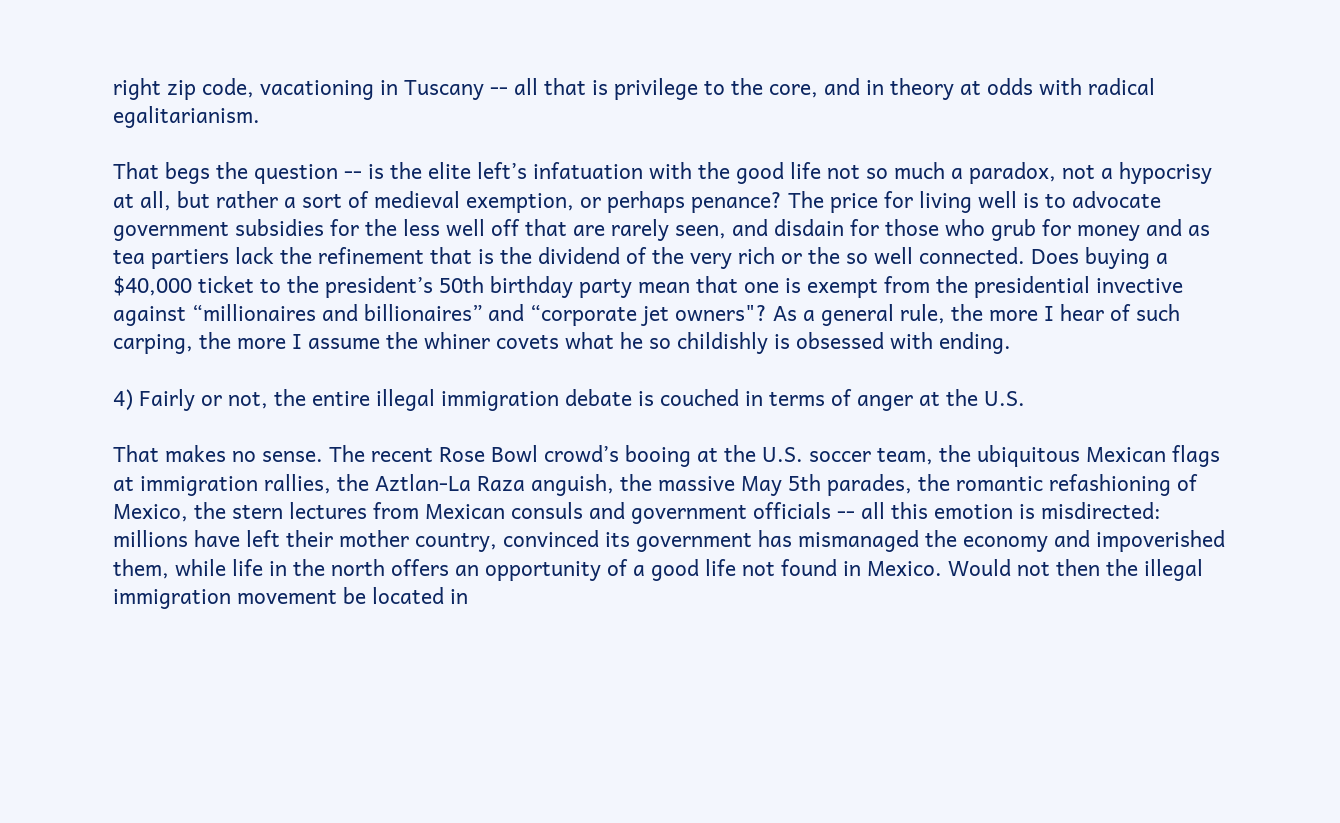right zip code, vacationing in Tuscany -- all that is privilege to the core, and in theory at odds with radical egalitarianism.

That begs the question -- is the elite left’s infatuation with the good life not so much a paradox, not a hypocrisy at all, but rather a sort of medieval exemption, or perhaps penance? The price for living well is to advocate government subsidies for the less well off that are rarely seen, and disdain for those who grub for money and as tea partiers lack the refinement that is the dividend of the very rich or the so well connected. Does buying a $40,000 ticket to the president’s 50th birthday party mean that one is exempt from the presidential invective against “millionaires and billionaires” and “corporate jet owners"? As a general rule, the more I hear of such carping, the more I assume the whiner covets what he so childishly is obsessed with ending.

4) Fairly or not, the entire illegal immigration debate is couched in terms of anger at the U.S.

That makes no sense. The recent Rose Bowl crowd’s booing at the U.S. soccer team, the ubiquitous Mexican flags at immigration rallies, the Aztlan-La Raza anguish, the massive May 5th parades, the romantic refashioning of Mexico, the stern lectures from Mexican consuls and government officials -- all this emotion is misdirected: millions have left their mother country, convinced its government has mismanaged the economy and impoverished them, while life in the north offers an opportunity of a good life not found in Mexico. Would not then the illegal immigration movement be located in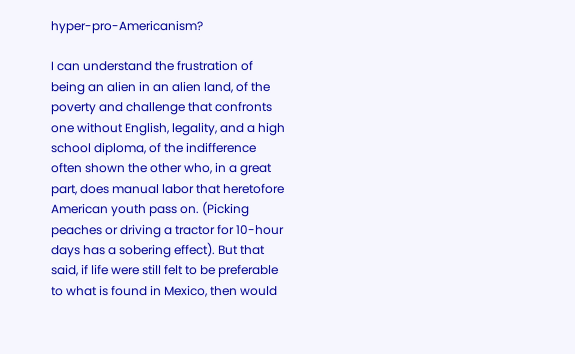hyper-pro-Americanism?

I can understand the frustration of being an alien in an alien land, of the poverty and challenge that confronts one without English, legality, and a high school diploma, of the indifference often shown the other who, in a great part, does manual labor that heretofore American youth pass on. (Picking peaches or driving a tractor for 10-hour days has a sobering effect). But that said, if life were still felt to be preferable to what is found in Mexico, then would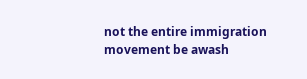not the entire immigration movement be awash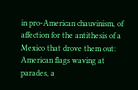in pro-American chauvinism, of affection for the antithesis of a Mexico that drove them out: American flags waving at parades, a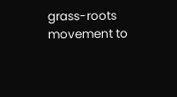grass-roots movement to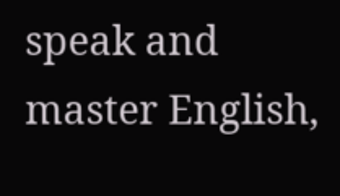speak and master English,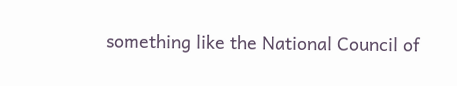something like the National Council of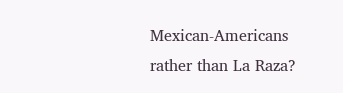Mexican-Americans rather than La Raza?